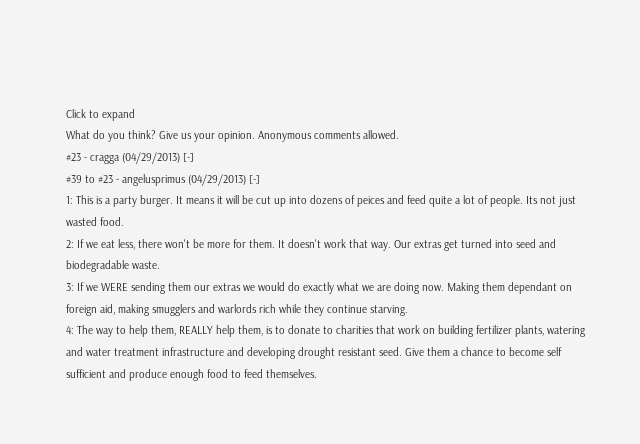Click to expand
What do you think? Give us your opinion. Anonymous comments allowed.
#23 - cragga (04/29/2013) [-]
#39 to #23 - angelusprimus (04/29/2013) [-]
1: This is a party burger. It means it will be cut up into dozens of peices and feed quite a lot of people. Its not just wasted food.
2: If we eat less, there won't be more for them. It doesn't work that way. Our extras get turned into seed and biodegradable waste.
3: If we WERE sending them our extras we would do exactly what we are doing now. Making them dependant on foreign aid, making smugglers and warlords rich while they continue starving.
4: The way to help them, REALLY help them, is to donate to charities that work on building fertilizer plants, watering and water treatment infrastructure and developing drought resistant seed. Give them a chance to become self sufficient and produce enough food to feed themselves.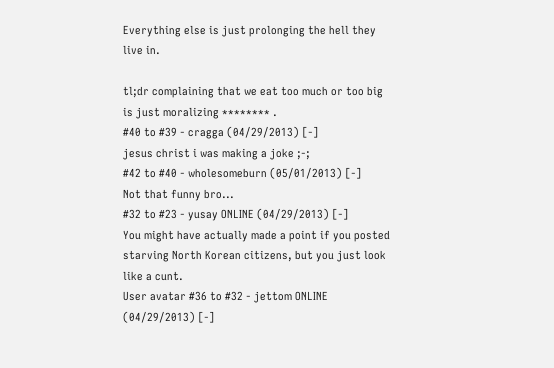Everything else is just prolonging the hell they live in.

tl;dr complaining that we eat too much or too big is just moralizing ******** .
#40 to #39 - cragga (04/29/2013) [-]
jesus christ i was making a joke ;-;
#42 to #40 - wholesomeburn (05/01/2013) [-]
Not that funny bro...
#32 to #23 - yusay ONLINE (04/29/2013) [-]
You might have actually made a point if you posted starving North Korean citizens, but you just look like a cunt.
User avatar #36 to #32 - jettom ONLINE (04/29/2013) [-]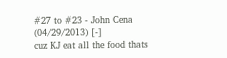#27 to #23 - John Cena (04/29/2013) [-]
cuz KJ eat all the food thats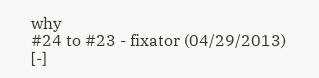why
#24 to #23 - fixator (04/29/2013) [-]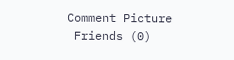Comment Picture
 Friends (0)